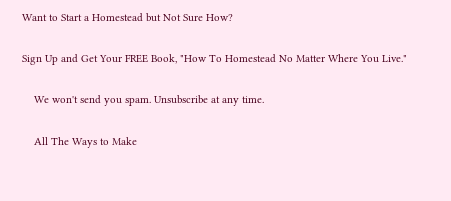Want to Start a Homestead but Not Sure How?

Sign Up and Get Your FREE Book, "How To Homestead No Matter Where You Live."

    We won't send you spam. Unsubscribe at any time.

    All The Ways to Make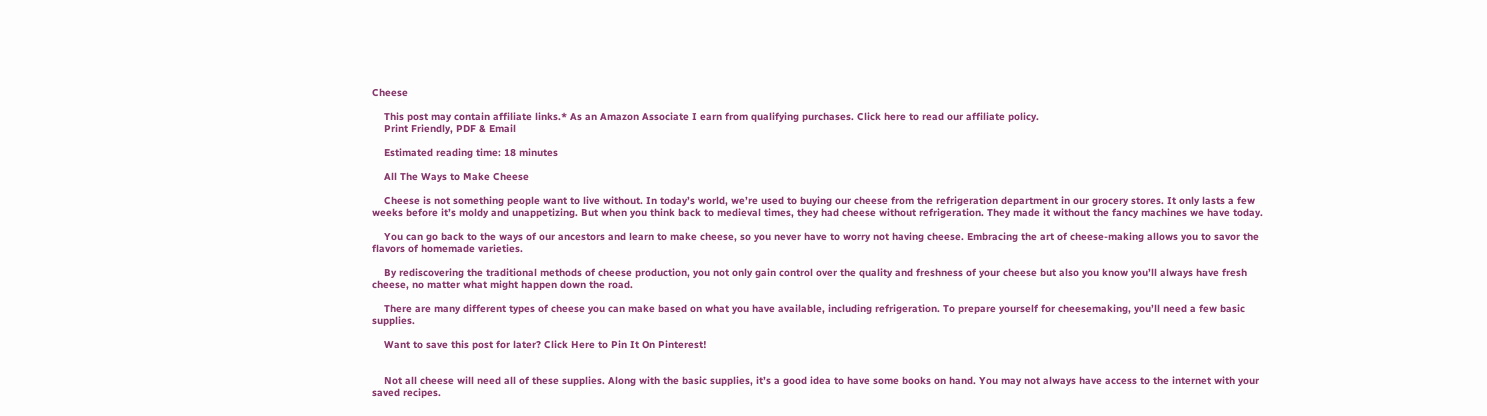Cheese

    This post may contain affiliate links.* As an Amazon Associate I earn from qualifying purchases. Click here to read our affiliate policy.
    Print Friendly, PDF & Email

    Estimated reading time: 18 minutes

    All The Ways to Make Cheese

    Cheese is not something people want to live without. In today’s world, we’re used to buying our cheese from the refrigeration department in our grocery stores. It only lasts a few weeks before it’s moldy and unappetizing. But when you think back to medieval times, they had cheese without refrigeration. They made it without the fancy machines we have today.

    You can go back to the ways of our ancestors and learn to make cheese, so you never have to worry not having cheese. Embracing the art of cheese-making allows you to savor the flavors of homemade varieties.

    By rediscovering the traditional methods of cheese production, you not only gain control over the quality and freshness of your cheese but also you know you’ll always have fresh cheese, no matter what might happen down the road.

    There are many different types of cheese you can make based on what you have available, including refrigeration. To prepare yourself for cheesemaking, you’ll need a few basic supplies.

    Want to save this post for later? Click Here to Pin It On Pinterest!


    Not all cheese will need all of these supplies. Along with the basic supplies, it’s a good idea to have some books on hand. You may not always have access to the internet with your saved recipes.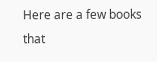Here are a few books that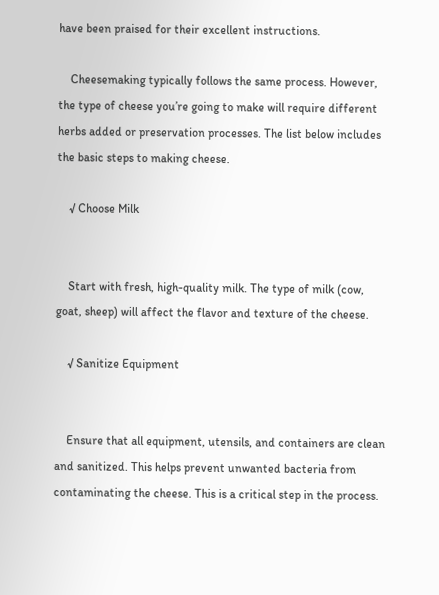have been praised for their excellent instructions.

    Cheesemaking typically follows the same process. However, the type of cheese you’re going to make will require different herbs added or preservation processes. The list below includes the basic steps to making cheese.

    √ Choose Milk


    Start with fresh, high-quality milk. The type of milk (cow, goat, sheep) will affect the flavor and texture of the cheese.

    √ Sanitize Equipment


    Ensure that all equipment, utensils, and containers are clean and sanitized. This helps prevent unwanted bacteria from contaminating the cheese. This is a critical step in the process.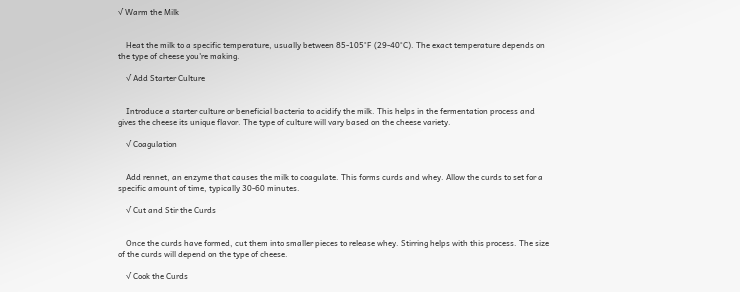√ Warm the Milk


    Heat the milk to a specific temperature, usually between 85-105°F (29-40°C). The exact temperature depends on the type of cheese you're making.

    √ Add Starter Culture


    Introduce a starter culture or beneficial bacteria to acidify the milk. This helps in the fermentation process and gives the cheese its unique flavor. The type of culture will vary based on the cheese variety.

    √ Coagulation


    Add rennet, an enzyme that causes the milk to coagulate. This forms curds and whey. Allow the curds to set for a specific amount of time, typically 30-60 minutes.

    √ Cut and Stir the Curds


    Once the curds have formed, cut them into smaller pieces to release whey. Stirring helps with this process. The size of the curds will depend on the type of cheese.

    √ Cook the Curds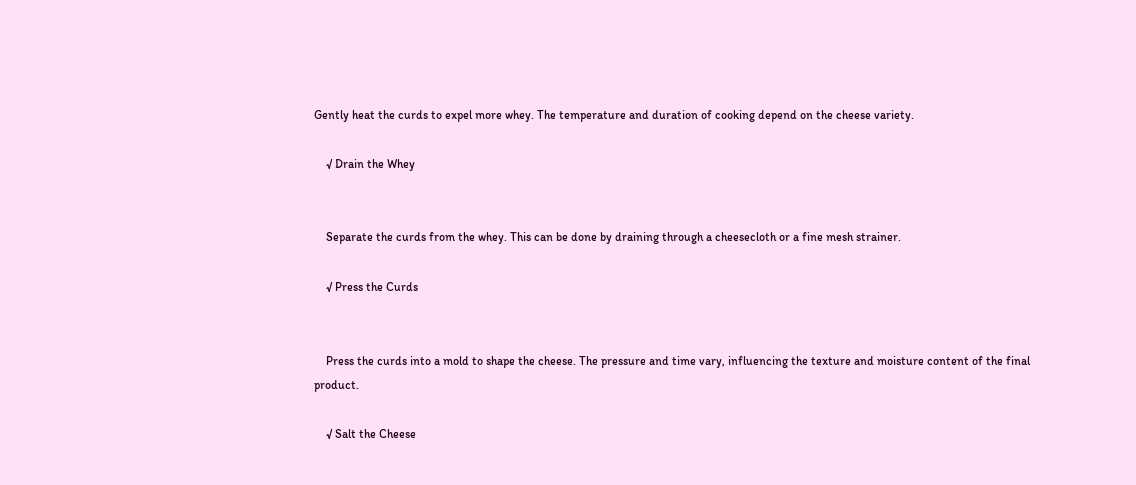Gently heat the curds to expel more whey. The temperature and duration of cooking depend on the cheese variety.

    √ Drain the Whey


    Separate the curds from the whey. This can be done by draining through a cheesecloth or a fine mesh strainer.

    √ Press the Curds


    Press the curds into a mold to shape the cheese. The pressure and time vary, influencing the texture and moisture content of the final product.

    √ Salt the Cheese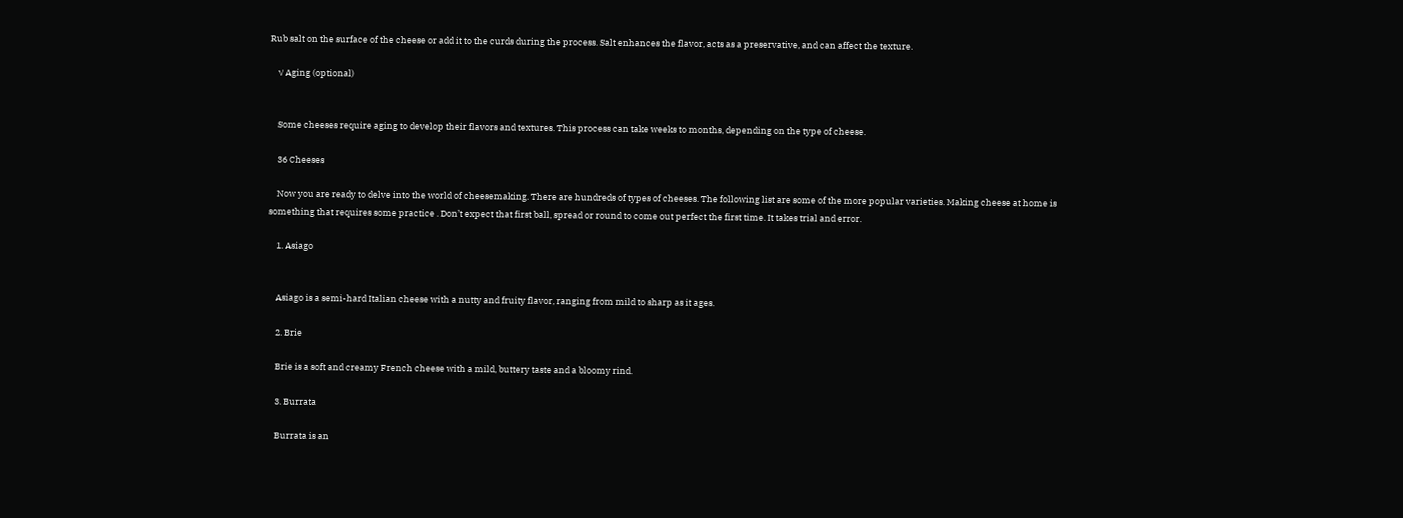Rub salt on the surface of the cheese or add it to the curds during the process. Salt enhances the flavor, acts as a preservative, and can affect the texture.

    √ Aging (optional)


    Some cheeses require aging to develop their flavors and textures. This process can take weeks to months, depending on the type of cheese.

    36 Cheeses

    Now you are ready to delve into the world of cheesemaking. There are hundreds of types of cheeses. The following list are some of the more popular varieties. Making cheese at home is something that requires some practice . Don’t expect that first ball, spread or round to come out perfect the first time. It takes trial and error.

    1. Asiago


    Asiago is a semi-hard Italian cheese with a nutty and fruity flavor, ranging from mild to sharp as it ages.

    2. Brie

    Brie is a soft and creamy French cheese with a mild, buttery taste and a bloomy rind.

    3. Burrata

    Burrata is an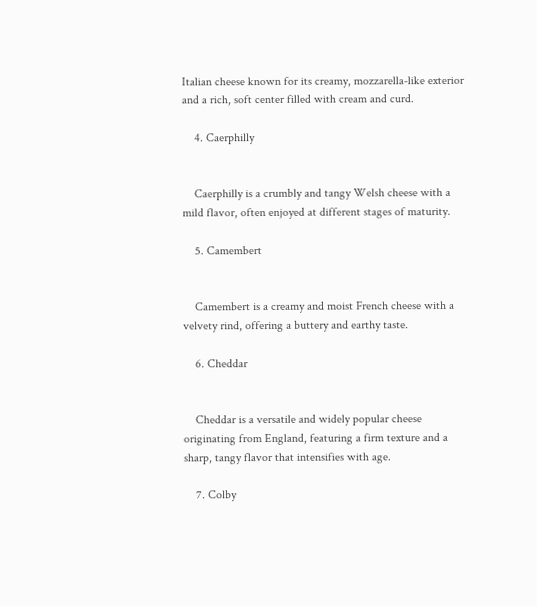Italian cheese known for its creamy, mozzarella-like exterior and a rich, soft center filled with cream and curd.

    4. Caerphilly


    Caerphilly is a crumbly and tangy Welsh cheese with a mild flavor, often enjoyed at different stages of maturity.

    5. Camembert


    Camembert is a creamy and moist French cheese with a velvety rind, offering a buttery and earthy taste.

    6. Cheddar


    Cheddar is a versatile and widely popular cheese originating from England, featuring a firm texture and a sharp, tangy flavor that intensifies with age.

    7. Colby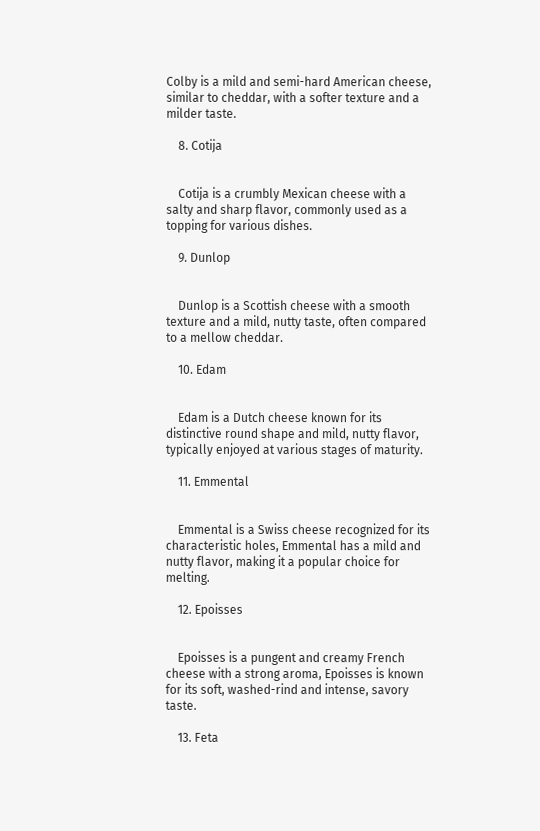Colby is a mild and semi-hard American cheese, similar to cheddar, with a softer texture and a milder taste.

    8. Cotija


    Cotija is a crumbly Mexican cheese with a salty and sharp flavor, commonly used as a topping for various dishes.

    9. Dunlop


    Dunlop is a Scottish cheese with a smooth texture and a mild, nutty taste, often compared to a mellow cheddar.

    10. Edam


    Edam is a Dutch cheese known for its distinctive round shape and mild, nutty flavor, typically enjoyed at various stages of maturity.

    11. Emmental


    Emmental is a Swiss cheese recognized for its characteristic holes, Emmental has a mild and nutty flavor, making it a popular choice for melting.

    12. Epoisses


    Epoisses is a pungent and creamy French cheese with a strong aroma, Epoisses is known for its soft, washed-rind and intense, savory taste.

    13. Feta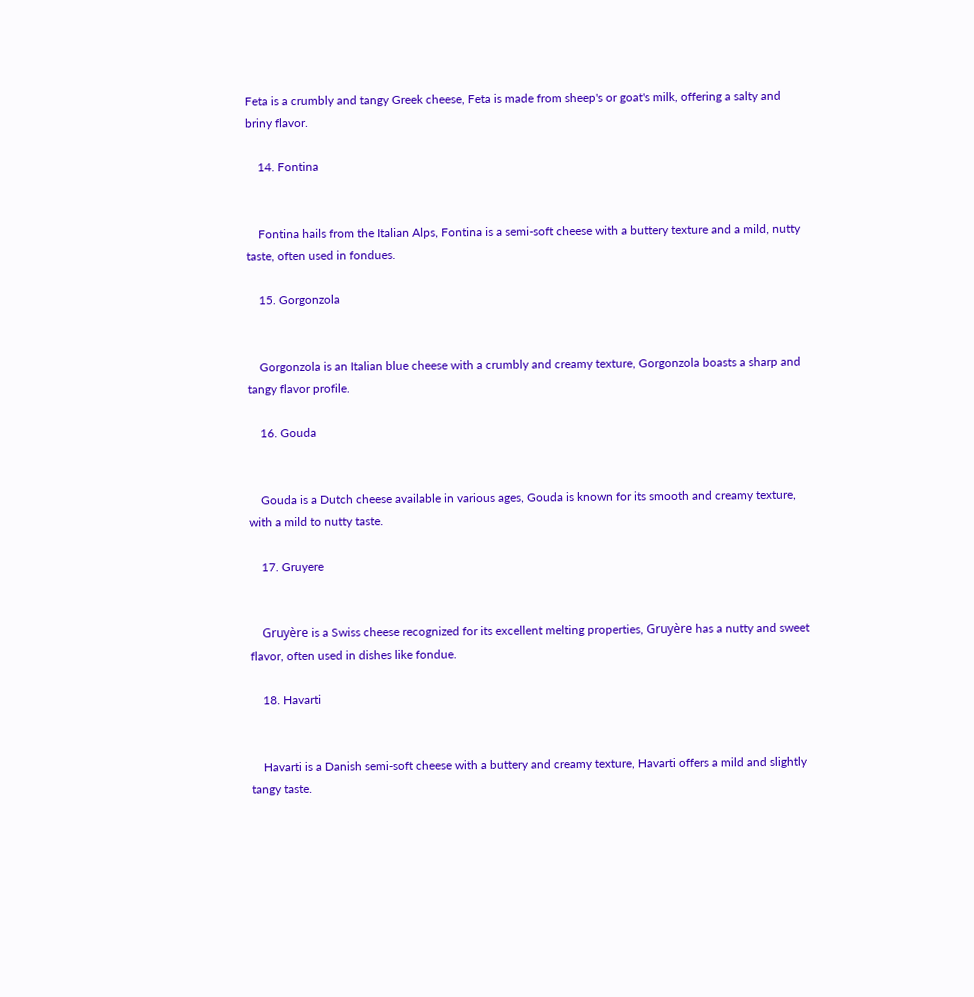Feta is a crumbly and tangy Greek cheese, Feta is made from sheep's or goat's milk, offering a salty and briny flavor.

    14. Fontina


    Fontina hails from the Italian Alps, Fontina is a semi-soft cheese with a buttery texture and a mild, nutty taste, often used in fondues.

    15. Gorgonzola


    Gorgonzola is an Italian blue cheese with a crumbly and creamy texture, Gorgonzola boasts a sharp and tangy flavor profile.

    16. Gouda


    Gouda is a Dutch cheese available in various ages, Gouda is known for its smooth and creamy texture, with a mild to nutty taste.

    17. Gruyere


    Gruyère is a Swiss cheese recognized for its excellent melting properties, Gruyère has a nutty and sweet flavor, often used in dishes like fondue.

    18. Havarti


    Havarti is a Danish semi-soft cheese with a buttery and creamy texture, Havarti offers a mild and slightly tangy taste.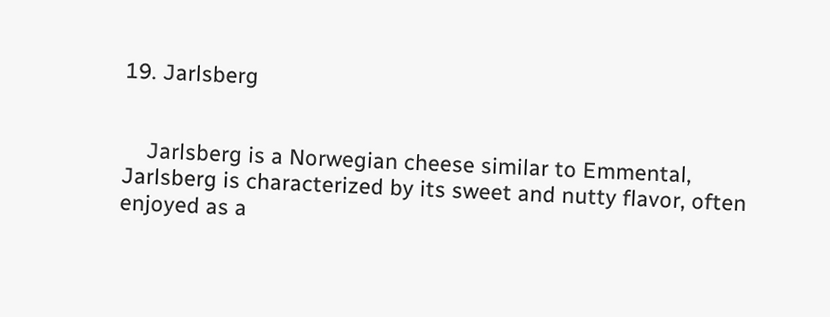19. Jarlsberg


    Jarlsberg is a Norwegian cheese similar to Emmental, Jarlsberg is characterized by its sweet and nutty flavor, often enjoyed as a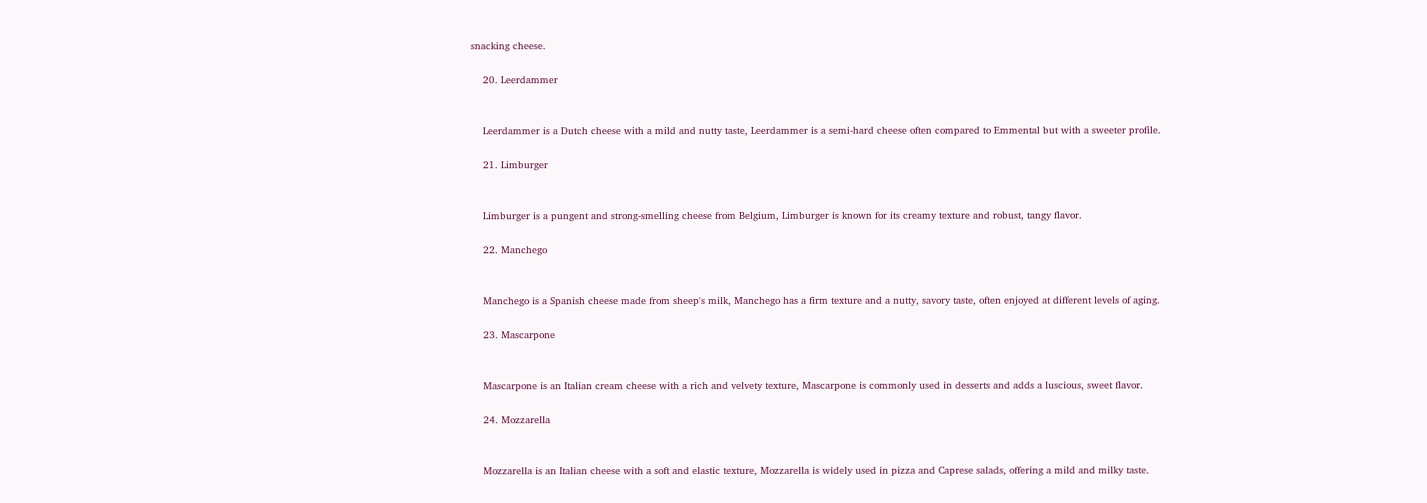snacking cheese.

    20. Leerdammer


    Leerdammer is a Dutch cheese with a mild and nutty taste, Leerdammer is a semi-hard cheese often compared to Emmental but with a sweeter profile.

    21. Limburger


    Limburger is a pungent and strong-smelling cheese from Belgium, Limburger is known for its creamy texture and robust, tangy flavor.

    22. Manchego


    Manchego is a Spanish cheese made from sheep's milk, Manchego has a firm texture and a nutty, savory taste, often enjoyed at different levels of aging.

    23. Mascarpone


    Mascarpone is an Italian cream cheese with a rich and velvety texture, Mascarpone is commonly used in desserts and adds a luscious, sweet flavor.

    24. Mozzarella


    Mozzarella is an Italian cheese with a soft and elastic texture, Mozzarella is widely used in pizza and Caprese salads, offering a mild and milky taste.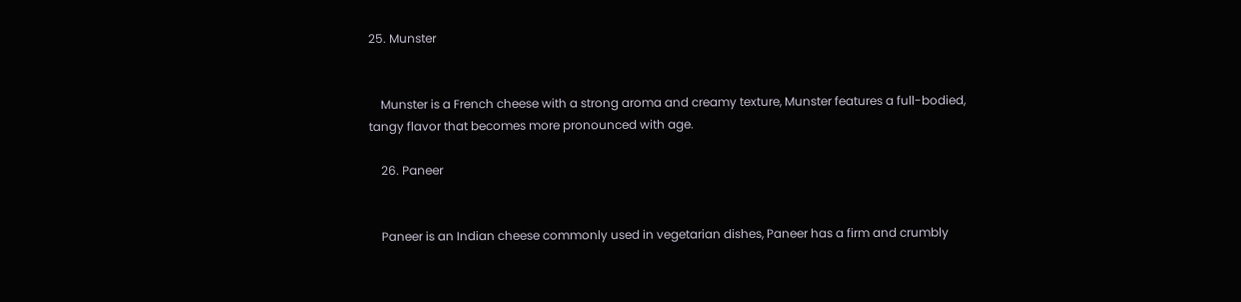25. Munster


    Munster is a French cheese with a strong aroma and creamy texture, Munster features a full-bodied, tangy flavor that becomes more pronounced with age.

    26. Paneer


    Paneer is an Indian cheese commonly used in vegetarian dishes, Paneer has a firm and crumbly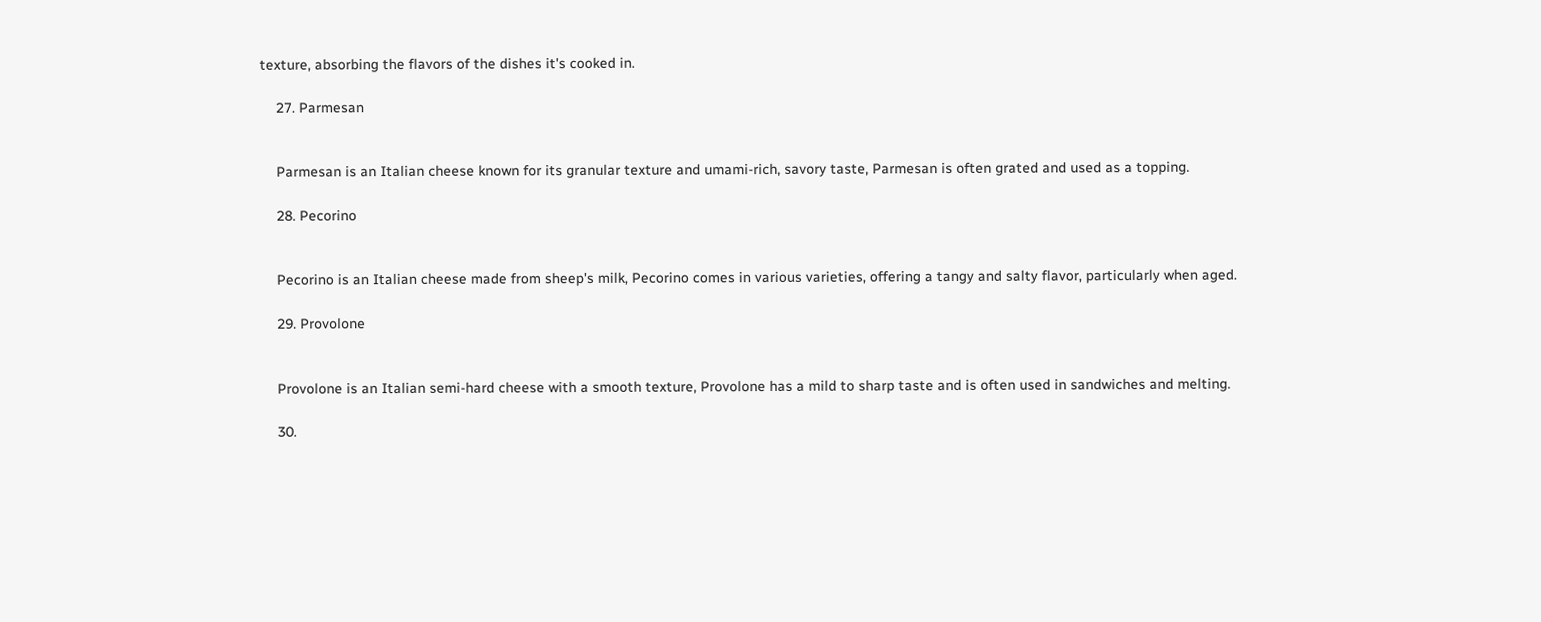texture, absorbing the flavors of the dishes it's cooked in.

    27. Parmesan


    Parmesan is an Italian cheese known for its granular texture and umami-rich, savory taste, Parmesan is often grated and used as a topping.

    28. Pecorino


    Pecorino is an Italian cheese made from sheep's milk, Pecorino comes in various varieties, offering a tangy and salty flavor, particularly when aged.

    29. Provolone


    Provolone is an Italian semi-hard cheese with a smooth texture, Provolone has a mild to sharp taste and is often used in sandwiches and melting.

    30.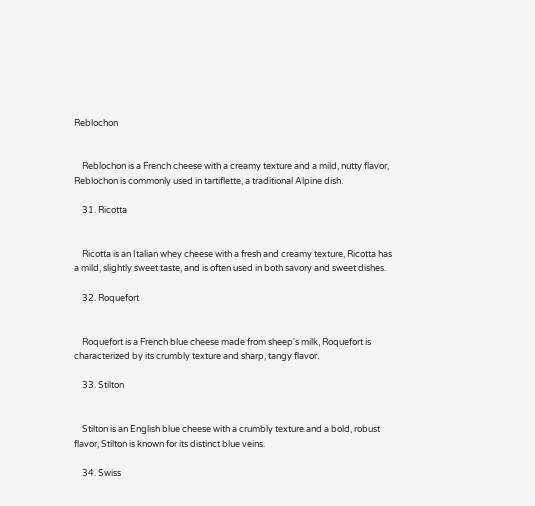Reblochon


    Reblochon is a French cheese with a creamy texture and a mild, nutty flavor, Reblochon is commonly used in tartiflette, a traditional Alpine dish.

    31. Ricotta


    Ricotta is an Italian whey cheese with a fresh and creamy texture, Ricotta has a mild, slightly sweet taste, and is often used in both savory and sweet dishes.

    32. Roquefort


    Roquefort is a French blue cheese made from sheep's milk, Roquefort is characterized by its crumbly texture and sharp, tangy flavor.

    33. Stilton


    Stilton is an English blue cheese with a crumbly texture and a bold, robust flavor, Stilton is known for its distinct blue veins.

    34. Swiss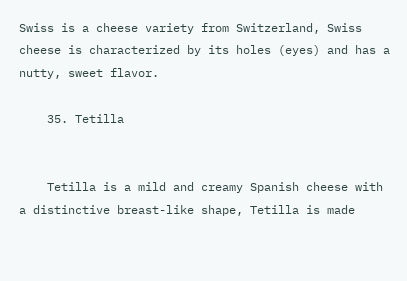Swiss is a cheese variety from Switzerland, Swiss cheese is characterized by its holes (eyes) and has a nutty, sweet flavor.

    35. Tetilla


    Tetilla is a mild and creamy Spanish cheese with a distinctive breast-like shape, Tetilla is made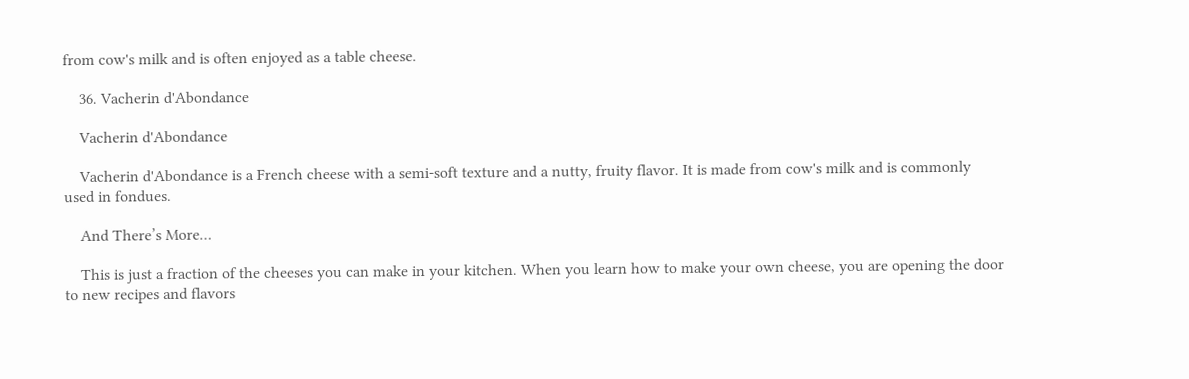from cow's milk and is often enjoyed as a table cheese.

    36. Vacherin d'Abondance

    Vacherin d'Abondance

    Vacherin d'Abondance is a French cheese with a semi-soft texture and a nutty, fruity flavor. It is made from cow's milk and is commonly used in fondues.

    And There’s More…

    This is just a fraction of the cheeses you can make in your kitchen. When you learn how to make your own cheese, you are opening the door to new recipes and flavors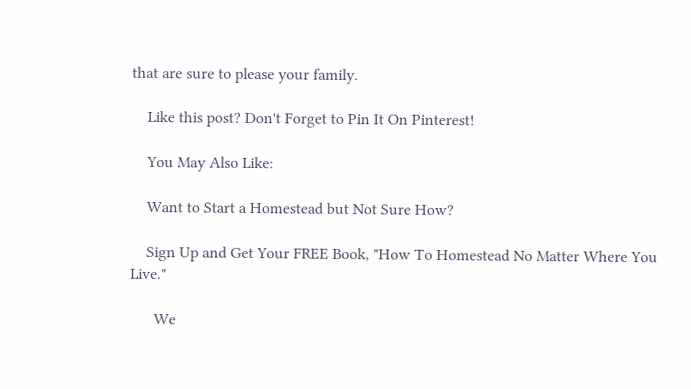that are sure to please your family.

    Like this post? Don't Forget to Pin It On Pinterest!

    You May Also Like:

    Want to Start a Homestead but Not Sure How?

    Sign Up and Get Your FREE Book, "How To Homestead No Matter Where You Live."

      We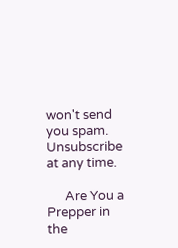won't send you spam. Unsubscribe at any time.

      Are You a Prepper in the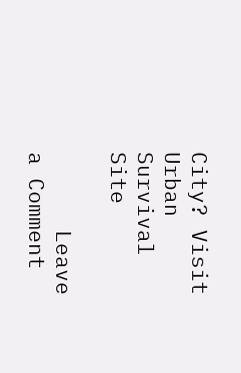City? Visit Urban Survival Site

      Leave a Comment